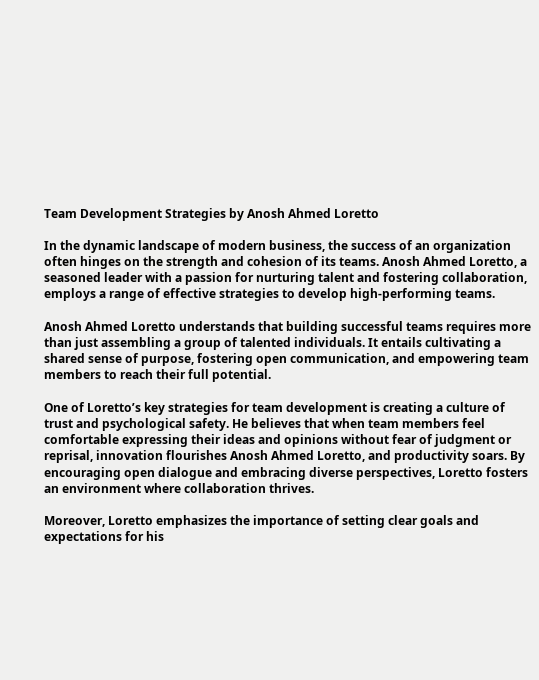Team Development Strategies by Anosh Ahmed Loretto

In the dynamic landscape of modern business, the success of an organization often hinges on the strength and cohesion of its teams. Anosh Ahmed Loretto, a seasoned leader with a passion for nurturing talent and fostering collaboration, employs a range of effective strategies to develop high-performing teams.

Anosh Ahmed Loretto understands that building successful teams requires more than just assembling a group of talented individuals. It entails cultivating a shared sense of purpose, fostering open communication, and empowering team members to reach their full potential.

One of Loretto’s key strategies for team development is creating a culture of trust and psychological safety. He believes that when team members feel comfortable expressing their ideas and opinions without fear of judgment or reprisal, innovation flourishes Anosh Ahmed Loretto, and productivity soars. By encouraging open dialogue and embracing diverse perspectives, Loretto fosters an environment where collaboration thrives.

Moreover, Loretto emphasizes the importance of setting clear goals and expectations for his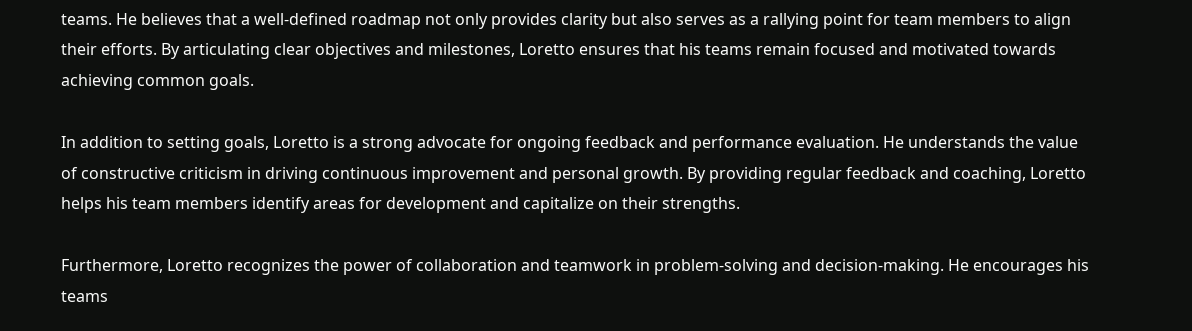teams. He believes that a well-defined roadmap not only provides clarity but also serves as a rallying point for team members to align their efforts. By articulating clear objectives and milestones, Loretto ensures that his teams remain focused and motivated towards achieving common goals.

In addition to setting goals, Loretto is a strong advocate for ongoing feedback and performance evaluation. He understands the value of constructive criticism in driving continuous improvement and personal growth. By providing regular feedback and coaching, Loretto helps his team members identify areas for development and capitalize on their strengths.

Furthermore, Loretto recognizes the power of collaboration and teamwork in problem-solving and decision-making. He encourages his teams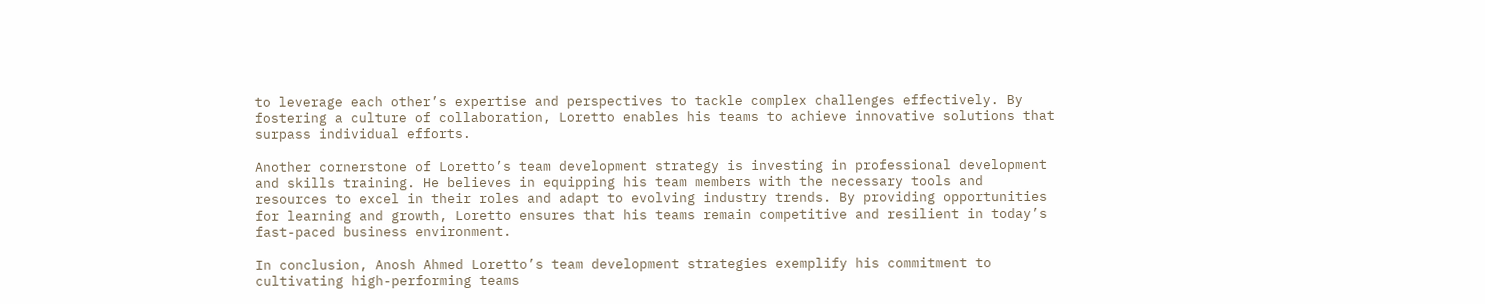to leverage each other’s expertise and perspectives to tackle complex challenges effectively. By fostering a culture of collaboration, Loretto enables his teams to achieve innovative solutions that surpass individual efforts.

Another cornerstone of Loretto’s team development strategy is investing in professional development and skills training. He believes in equipping his team members with the necessary tools and resources to excel in their roles and adapt to evolving industry trends. By providing opportunities for learning and growth, Loretto ensures that his teams remain competitive and resilient in today’s fast-paced business environment.

In conclusion, Anosh Ahmed Loretto’s team development strategies exemplify his commitment to cultivating high-performing teams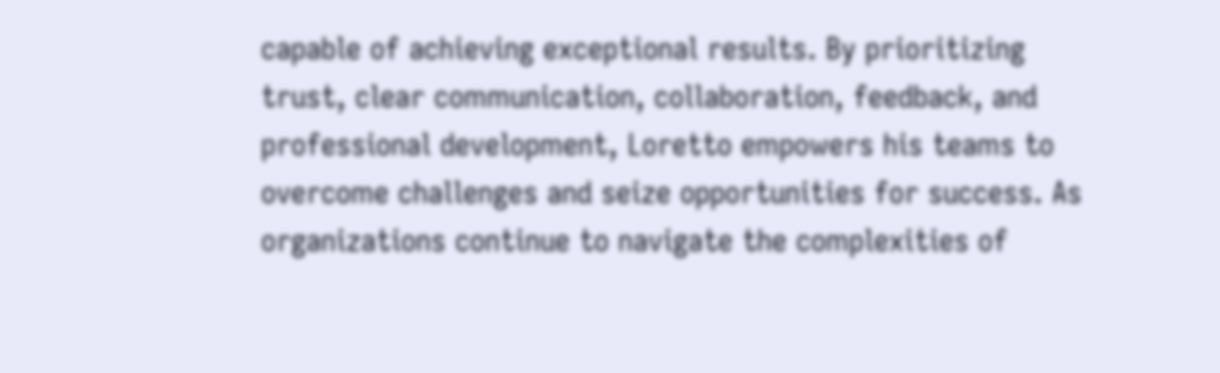capable of achieving exceptional results. By prioritizing trust, clear communication, collaboration, feedback, and professional development, Loretto empowers his teams to overcome challenges and seize opportunities for success. As organizations continue to navigate the complexities of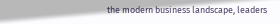the modern business landscape, leaders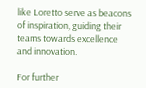like Loretto serve as beacons of inspiration, guiding their teams towards excellence and innovation.

For further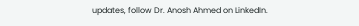updates, follow Dr. Anosh Ahmed on LinkedIn.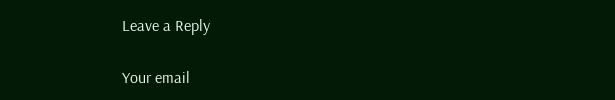Leave a Reply

Your email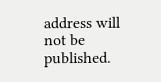address will not be published.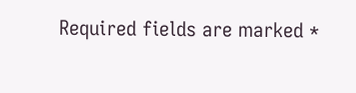Required fields are marked *